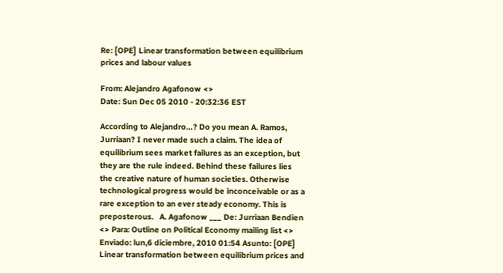Re: [OPE] Linear transformation between equilibrium prices and labour values

From: Alejandro Agafonow <>
Date: Sun Dec 05 2010 - 20:32:36 EST

According to Alejandro…? Do you mean A. Ramos, Jurriaan? I never made such a claim. The idea of equilibrium sees market failures as an exception, but they are the rule indeed. Behind these failures lies the creative nature of human societies. Otherwise technological progress would be inconceivable or as a rare exception to an ever steady economy. This is preposterous.   A. Agafonow ___ De: Jurriaan Bendien <> Para: Outline on Political Economy mailing list <> Enviado: lun,6 diciembre, 2010 01:54 Asunto: [OPE] Linear transformation between equilibrium prices and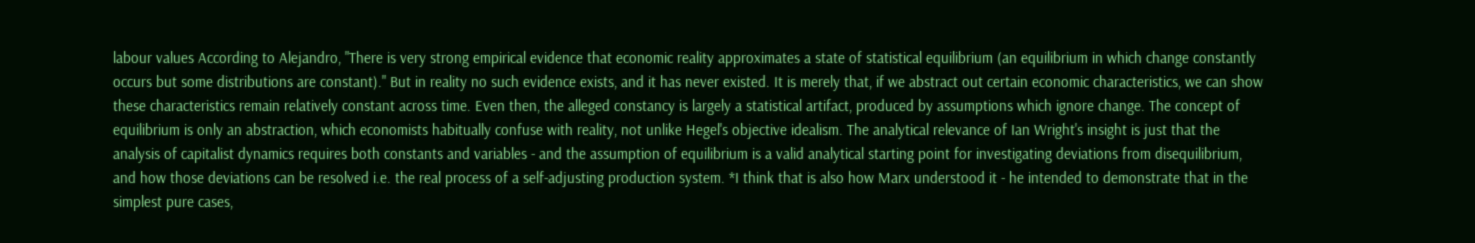labour values According to Alejandro, "There is very strong empirical evidence that economic reality approximates a state of statistical equilibrium (an equilibrium in which change constantly occurs but some distributions are constant)." But in reality no such evidence exists, and it has never existed. It is merely that, if we abstract out certain economic characteristics, we can show these characteristics remain relatively constant across time. Even then, the alleged constancy is largely a statistical artifact, produced by assumptions which ignore change. The concept of equilibrium is only an abstraction, which economists habitually confuse with reality, not unlike Hegel's objective idealism. The analytical relevance of Ian Wright's insight is just that the analysis of capitalist dynamics requires both constants and variables - and the assumption of equilibrium is a valid analytical starting point for investigating deviations from disequilibrium, and how those deviations can be resolved i.e. the real process of a self-adjusting production system. *I think that is also how Marx understood it - he intended to demonstrate that in the simplest pure cases,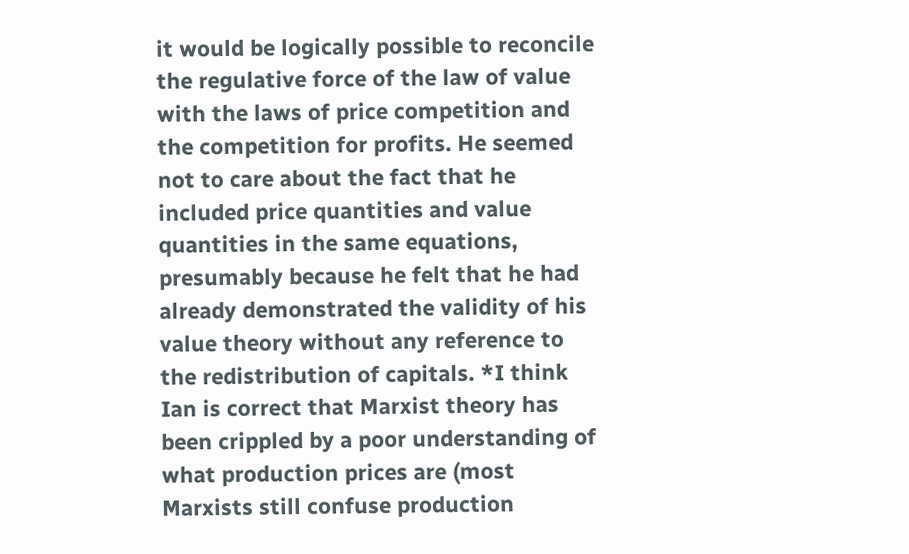it would be logically possible to reconcile the regulative force of the law of value with the laws of price competition and the competition for profits. He seemed not to care about the fact that he included price quantities and value quantities in the same equations, presumably because he felt that he had already demonstrated the validity of his value theory without any reference to the redistribution of capitals. *I think Ian is correct that Marxist theory has been crippled by a poor understanding of what production prices are (most Marxists still confuse production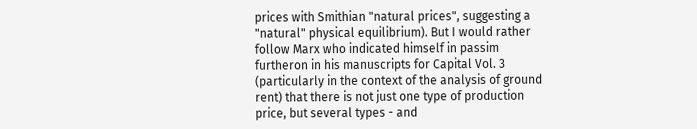prices with Smithian "natural prices", suggesting a "natural" physical equilibrium). But I would rather follow Marx who indicated himself in passim furtheron in his manuscripts for Capital Vol. 3 (particularly in the context of the analysis of ground rent) that there is not just one type of production price, but several types - and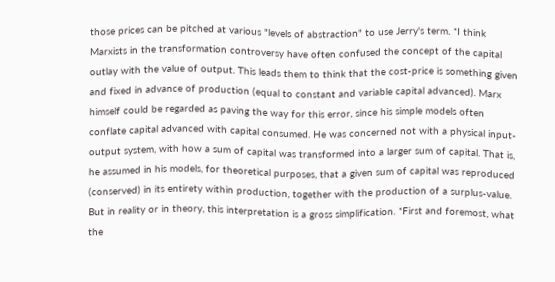those prices can be pitched at various "levels of abstraction" to use Jerry's term. *I think Marxists in the transformation controversy have often confused the concept of the capital outlay with the value of output. This leads them to think that the cost-price is something given and fixed in advance of production (equal to constant and variable capital advanced). Marx himself could be regarded as paving the way for this error, since his simple models often conflate capital advanced with capital consumed. He was concerned not with a physical input-output system, with how a sum of capital was transformed into a larger sum of capital. That is, he assumed in his models, for theoretical purposes, that a given sum of capital was reproduced (conserved) in its entirety within production, together with the production of a surplus-value. But in reality or in theory, this interpretation is a gross simplification. *First and foremost, what the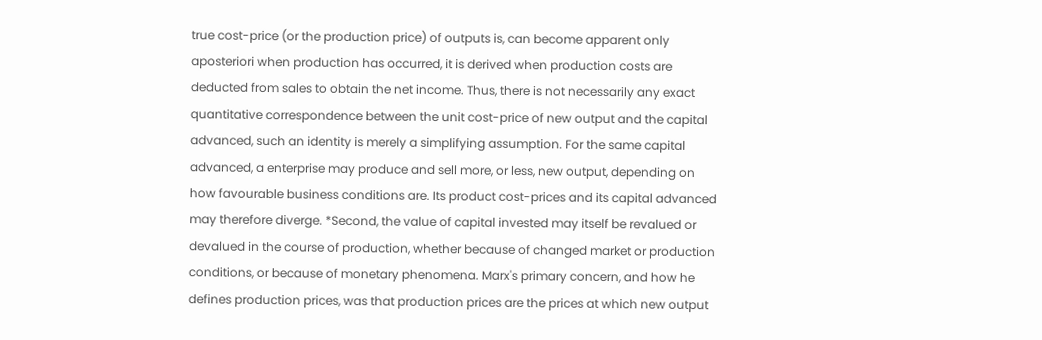true cost-price (or the production price) of outputs is, can become apparent only aposteriori when production has occurred, it is derived when production costs are deducted from sales to obtain the net income. Thus, there is not necessarily any exact quantitative correspondence between the unit cost-price of new output and the capital advanced, such an identity is merely a simplifying assumption. For the same capital advanced, a enterprise may produce and sell more, or less, new output, depending on how favourable business conditions are. Its product cost-prices and its capital advanced may therefore diverge. *Second, the value of capital invested may itself be revalued or devalued in the course of production, whether because of changed market or production conditions, or because of monetary phenomena. Marx's primary concern, and how he defines production prices, was that production prices are the prices at which new output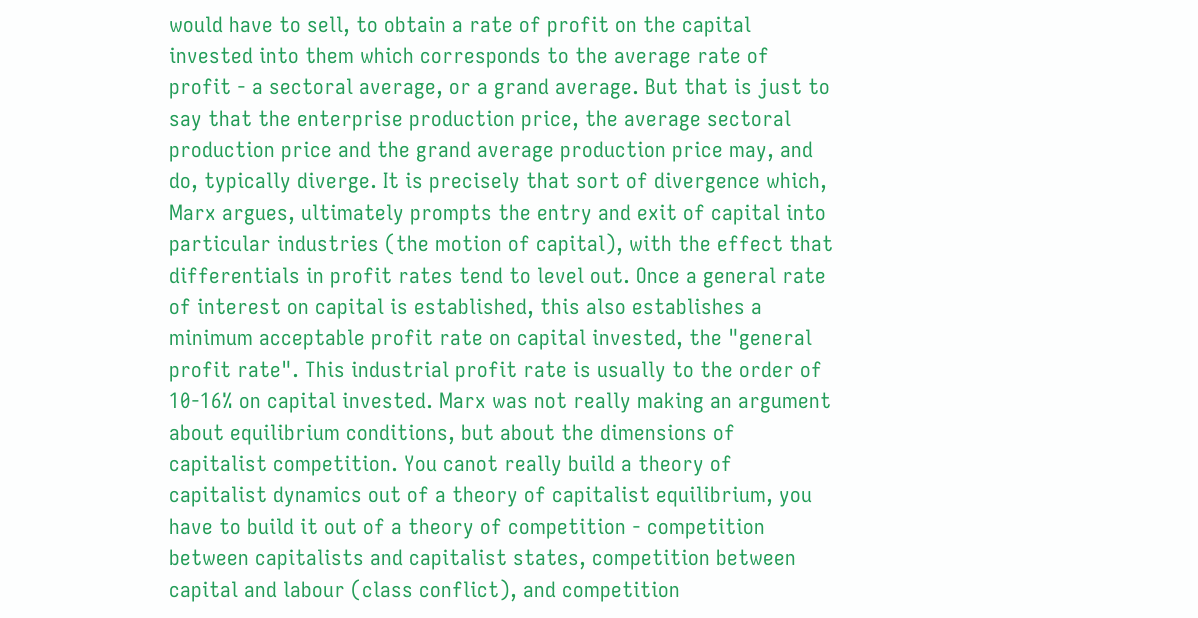would have to sell, to obtain a rate of profit on the capital invested into them which corresponds to the average rate of profit - a sectoral average, or a grand average. But that is just to say that the enterprise production price, the average sectoral production price and the grand average production price may, and do, typically diverge. It is precisely that sort of divergence which, Marx argues, ultimately prompts the entry and exit of capital into particular industries (the motion of capital), with the effect that differentials in profit rates tend to level out. Once a general rate of interest on capital is established, this also establishes a minimum acceptable profit rate on capital invested, the "general profit rate". This industrial profit rate is usually to the order of 10-16% on capital invested. Marx was not really making an argument about equilibrium conditions, but about the dimensions of capitalist competition. You canot really build a theory of capitalist dynamics out of a theory of capitalist equilibrium, you have to build it out of a theory of competition - competition between capitalists and capitalist states, competition between capital and labour (class conflict), and competition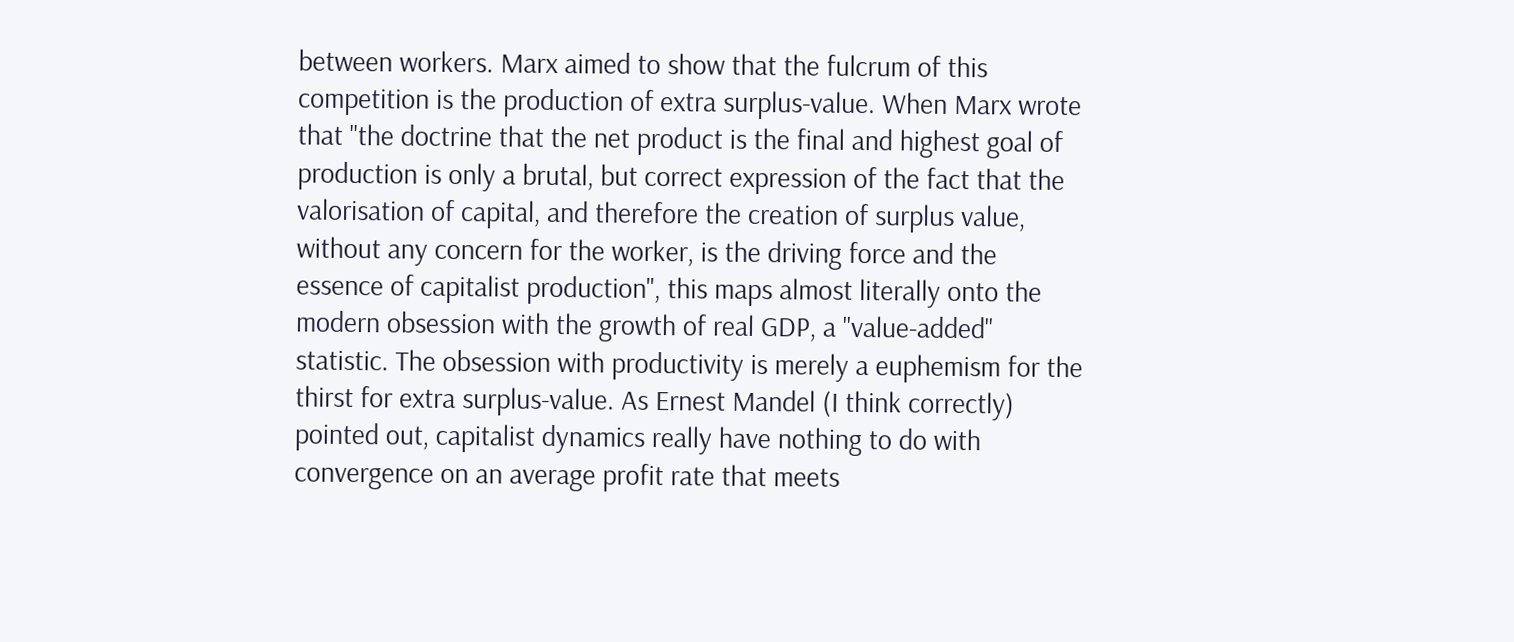between workers. Marx aimed to show that the fulcrum of this competition is the production of extra surplus-value. When Marx wrote that "the doctrine that the net product is the final and highest goal of production is only a brutal, but correct expression of the fact that the valorisation of capital, and therefore the creation of surplus value, without any concern for the worker, is the driving force and the essence of capitalist production", this maps almost literally onto the modern obsession with the growth of real GDP, a "value-added" statistic. The obsession with productivity is merely a euphemism for the thirst for extra surplus-value. As Ernest Mandel (I think correctly) pointed out, capitalist dynamics really have nothing to do with convergence on an average profit rate that meets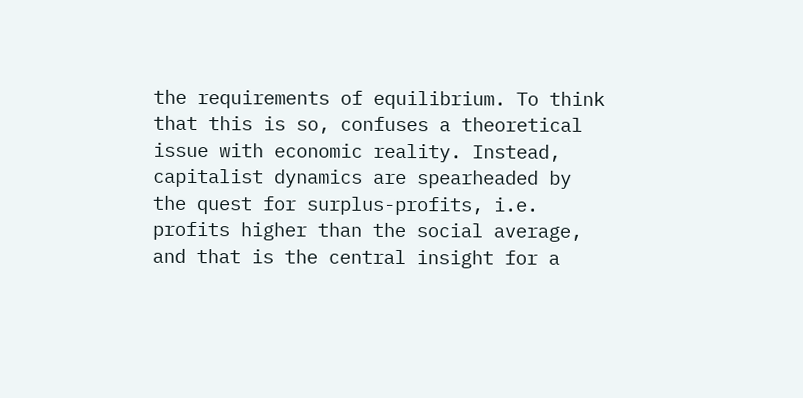the requirements of equilibrium. To think that this is so, confuses a theoretical issue with economic reality. Instead, capitalist dynamics are spearheaded by the quest for surplus-profits, i.e. profits higher than the social average, and that is the central insight for a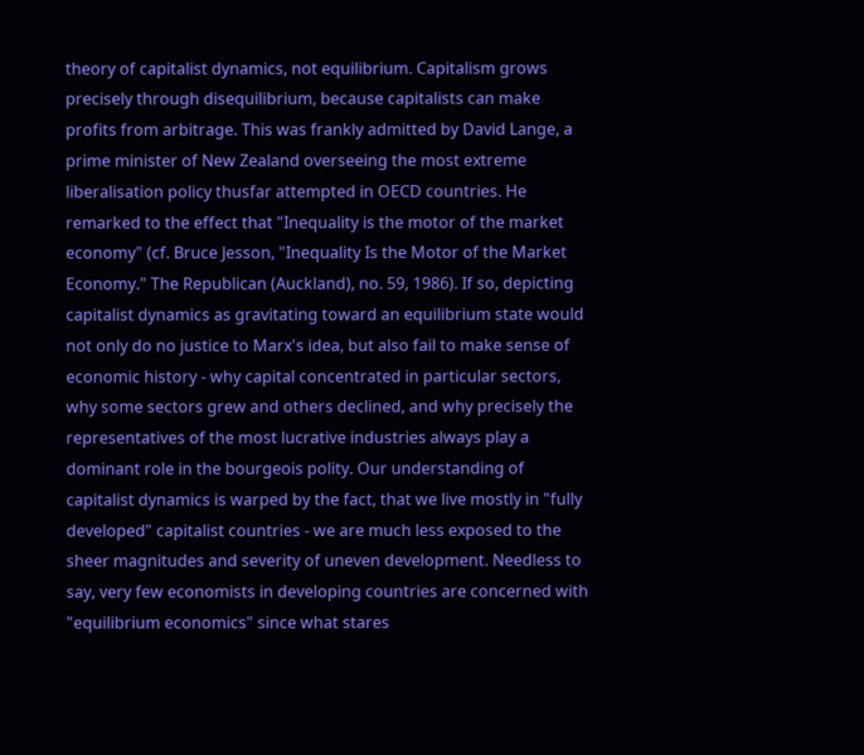theory of capitalist dynamics, not equilibrium. Capitalism grows precisely through disequilibrium, because capitalists can make profits from arbitrage. This was frankly admitted by David Lange, a prime minister of New Zealand overseeing the most extreme liberalisation policy thusfar attempted in OECD countries. He remarked to the effect that "Inequality is the motor of the market economy" (cf. Bruce Jesson, "Inequality Is the Motor of the Market Economy." The Republican (Auckland), no. 59, 1986). If so, depicting capitalist dynamics as gravitating toward an equilibrium state would not only do no justice to Marx's idea, but also fail to make sense of economic history - why capital concentrated in particular sectors, why some sectors grew and others declined, and why precisely the representatives of the most lucrative industries always play a dominant role in the bourgeois polity. Our understanding of capitalist dynamics is warped by the fact, that we live mostly in "fully developed" capitalist countries - we are much less exposed to the sheer magnitudes and severity of uneven development. Needless to say, very few economists in developing countries are concerned with "equilibrium economics" since what stares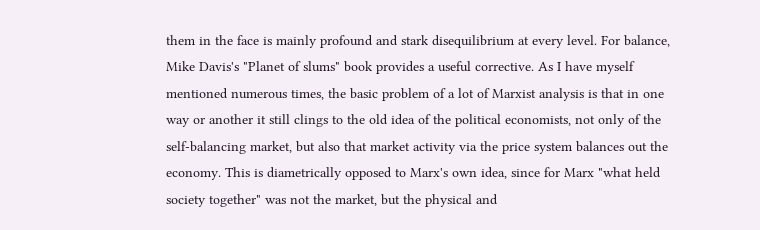them in the face is mainly profound and stark disequilibrium at every level. For balance, Mike Davis's "Planet of slums" book provides a useful corrective. As I have myself mentioned numerous times, the basic problem of a lot of Marxist analysis is that in one way or another it still clings to the old idea of the political economists, not only of the self-balancing market, but also that market activity via the price system balances out the economy. This is diametrically opposed to Marx's own idea, since for Marx "what held society together" was not the market, but the physical and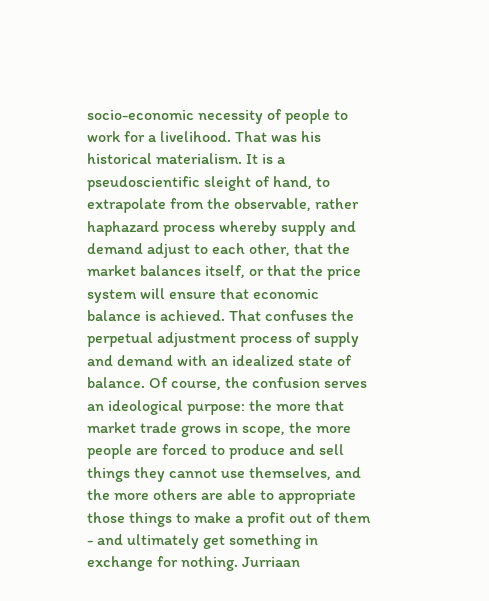socio-economic necessity of people to work for a livelihood. That was his historical materialism. It is a pseudoscientific sleight of hand, to extrapolate from the observable, rather haphazard process whereby supply and demand adjust to each other, that the market balances itself, or that the price system will ensure that economic balance is achieved. That confuses the perpetual adjustment process of supply and demand with an idealized state of balance. Of course, the confusion serves an ideological purpose: the more that market trade grows in scope, the more people are forced to produce and sell things they cannot use themselves, and the more others are able to appropriate those things to make a profit out of them - and ultimately get something in exchange for nothing. Jurriaan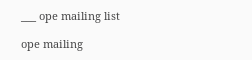___ ope mailing list

ope mailing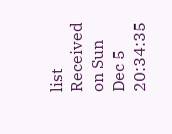list
Received on Sun Dec 5 20:34:35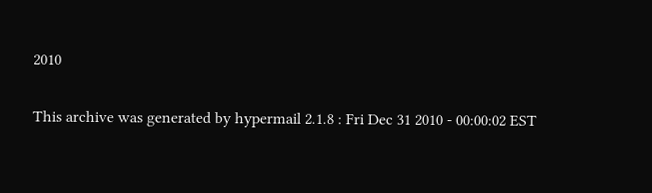2010

This archive was generated by hypermail 2.1.8 : Fri Dec 31 2010 - 00:00:02 EST